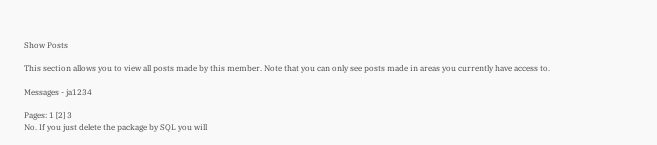Show Posts

This section allows you to view all posts made by this member. Note that you can only see posts made in areas you currently have access to.

Messages - ja1234

Pages: 1 [2] 3
No. If you just delete the package by SQL you will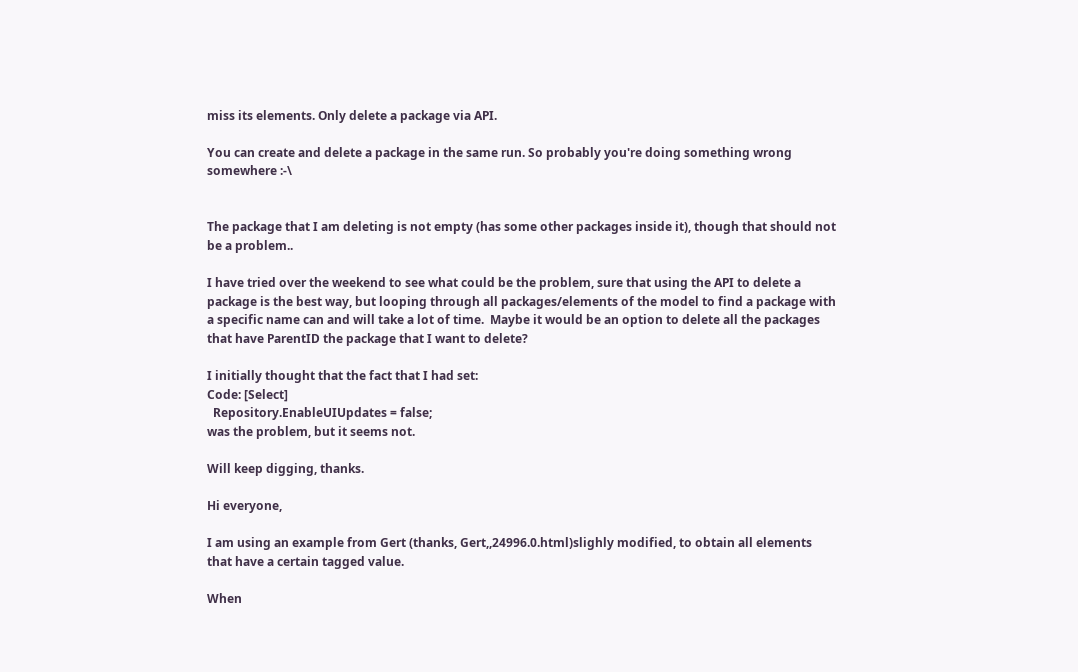miss its elements. Only delete a package via API.

You can create and delete a package in the same run. So probably you're doing something wrong somewhere :-\


The package that I am deleting is not empty (has some other packages inside it), though that should not be a problem..

I have tried over the weekend to see what could be the problem, sure that using the API to delete a package is the best way, but looping through all packages/elements of the model to find a package with a specific name can and will take a lot of time.  Maybe it would be an option to delete all the packages that have ParentID the package that I want to delete?

I initially thought that the fact that I had set:
Code: [Select]
  Repository.EnableUIUpdates = false;
was the problem, but it seems not.

Will keep digging, thanks.

Hi everyone,

I am using an example from Gert (thanks, Gert,,24996.0.html)slighly modified, to obtain all elements that have a certain tagged value.

When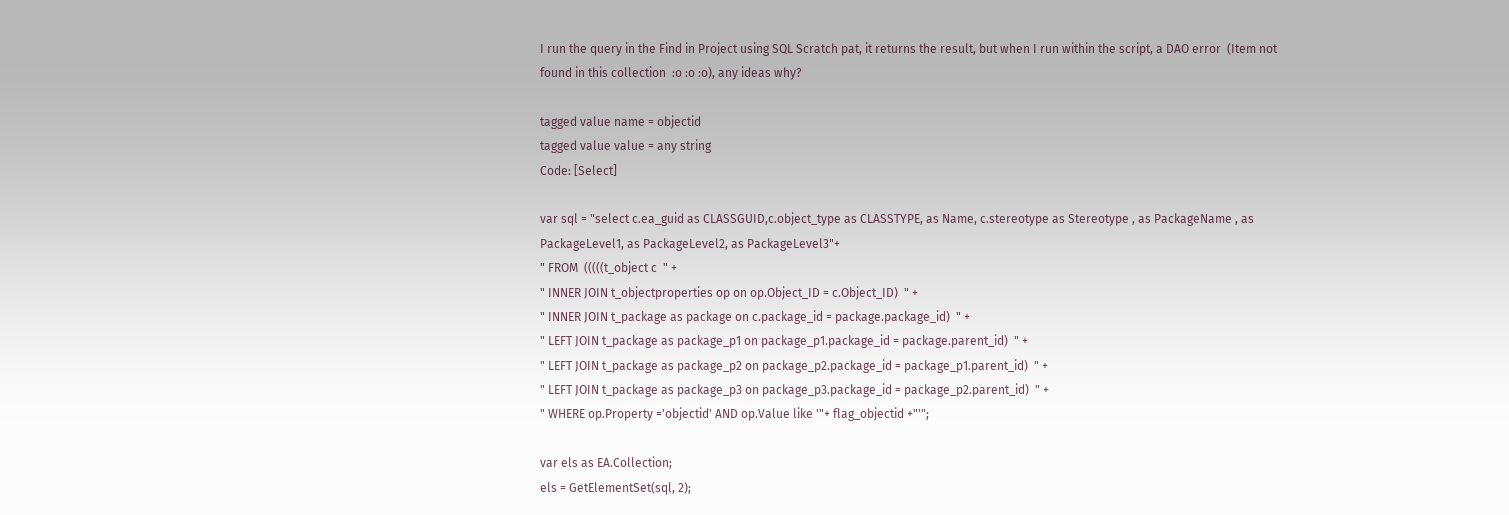I run the query in the Find in Project using SQL Scratch pat, it returns the result, but when I run within the script, a DAO error  (Item not found in this collection  :o :o :o), any ideas why?

tagged value name = objectid
tagged value value = any string
Code: [Select]

var sql = "select c.ea_guid as CLASSGUID,c.object_type as CLASSTYPE, as Name, c.stereotype as Stereotype , as PackageName , as PackageLevel1, as PackageLevel2, as PackageLevel3"+
" FROM  (((((t_object c  " +
" INNER JOIN t_objectproperties op on op.Object_ID = c.Object_ID)  " +
" INNER JOIN t_package as package on c.package_id = package.package_id)  " +
" LEFT JOIN t_package as package_p1 on package_p1.package_id = package.parent_id)  " +
" LEFT JOIN t_package as package_p2 on package_p2.package_id = package_p1.parent_id)  " +
" LEFT JOIN t_package as package_p3 on package_p3.package_id = package_p2.parent_id)  " +
" WHERE op.Property ='objectid' AND op.Value like '"+ flag_objectid +"'";

var els as EA.Collection;
els = GetElementSet(sql, 2);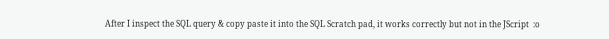After I inspect the SQL query & copy paste it into the SQL Scratch pad, it works correctly but not in the JScript  :o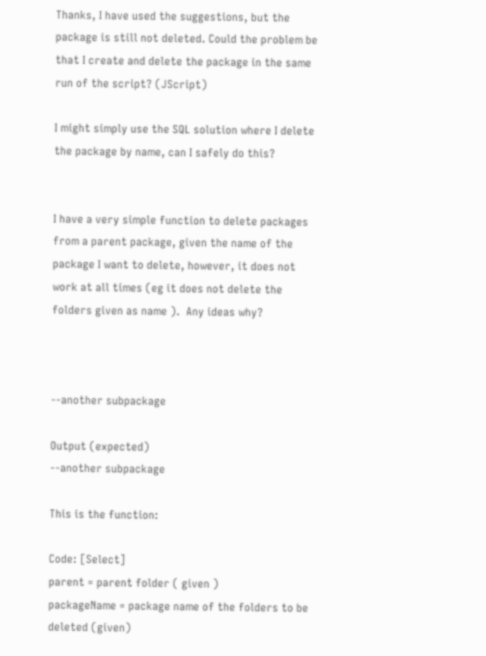Thanks, I have used the suggestions, but the package is still not deleted. Could the problem be that I create and delete the package in the same run of the script? (JScript)

I might simply use the SQL solution where I delete the package by name, can I safely do this?


I have a very simple function to delete packages from a parent package, given the name of the package I want to delete, however, it does not work at all times (eg it does not delete the folders given as name ).  Any ideas why?



--another subpackage

Output (expected)
--another subpackage

This is the function:

Code: [Select]
parent = parent folder ( given )
packageName = package name of the folders to be deleted (given)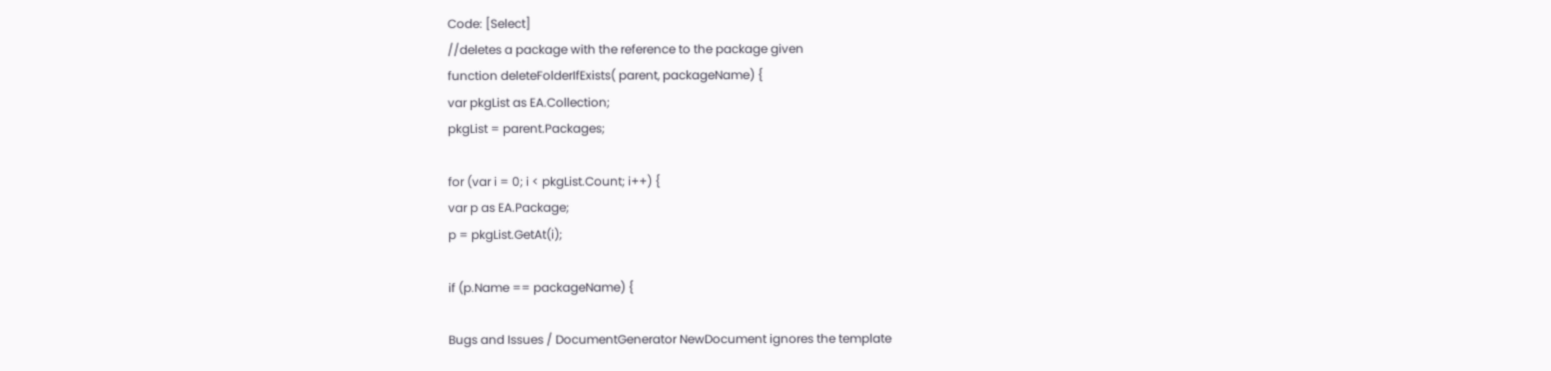Code: [Select]
//deletes a package with the reference to the package given
function deleteFolderIfExists( parent, packageName) {
var pkgList as EA.Collection;
pkgList = parent.Packages;

for (var i = 0; i < pkgList.Count; i++) {
var p as EA.Package;
p = pkgList.GetAt(i);

if (p.Name == packageName) {

Bugs and Issues / DocumentGenerator NewDocument ignores the template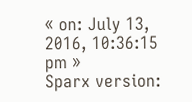« on: July 13, 2016, 10:36:15 pm »
Sparx version: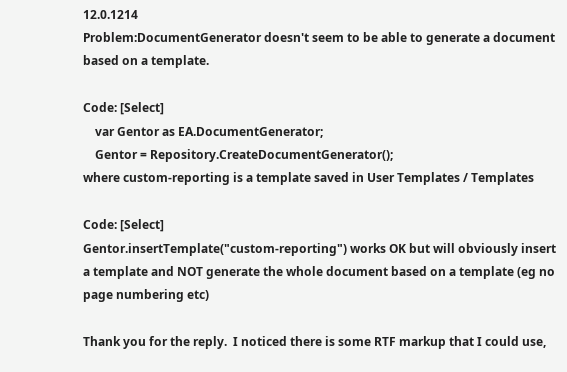12.0.1214
Problem:DocumentGenerator doesn't seem to be able to generate a document based on a template.

Code: [Select]
    var Gentor as EA.DocumentGenerator;
    Gentor = Repository.CreateDocumentGenerator();
where custom-reporting is a template saved in User Templates / Templates

Code: [Select]
Gentor.insertTemplate("custom-reporting") works OK but will obviously insert a template and NOT generate the whole document based on a template (eg no page numbering etc)

Thank you for the reply.  I noticed there is some RTF markup that I could use,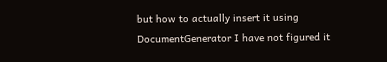but how to actually insert it using DocumentGenerator I have not figured it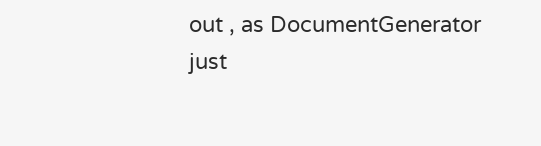out , as DocumentGenerator just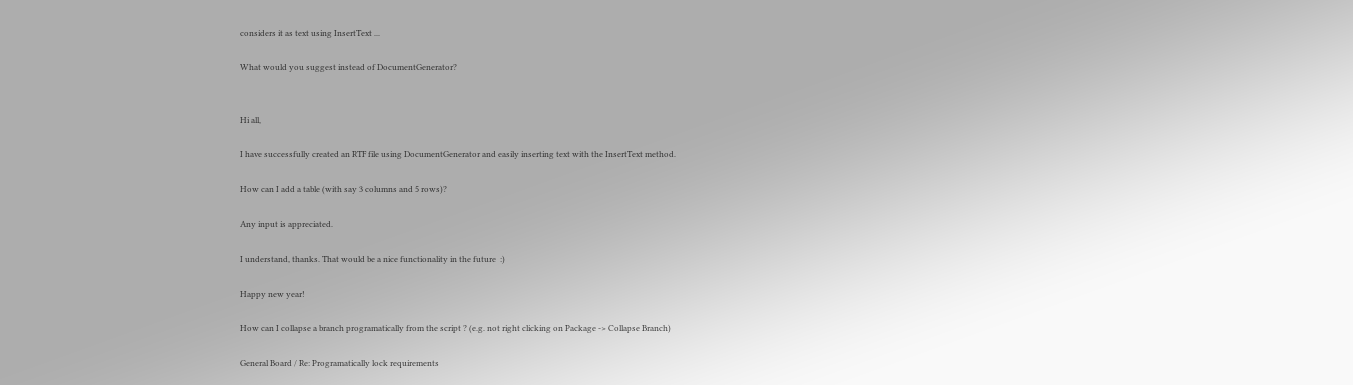considers it as text using InsertText ...

What would you suggest instead of DocumentGenerator?


Hi all,

I have successfully created an RTF file using DocumentGenerator and easily inserting text with the InsertText method.

How can I add a table (with say 3 columns and 5 rows)?

Any input is appreciated.

I understand, thanks. That would be a nice functionality in the future  :)

Happy new year!

How can I collapse a branch programatically from the script ? (e.g. not right clicking on Package -> Collapse Branch)

General Board / Re: Programatically lock requirements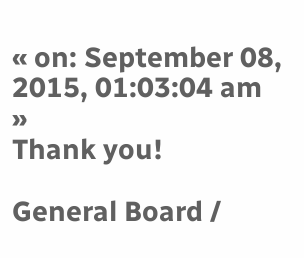« on: September 08, 2015, 01:03:04 am »
Thank you!

General Board /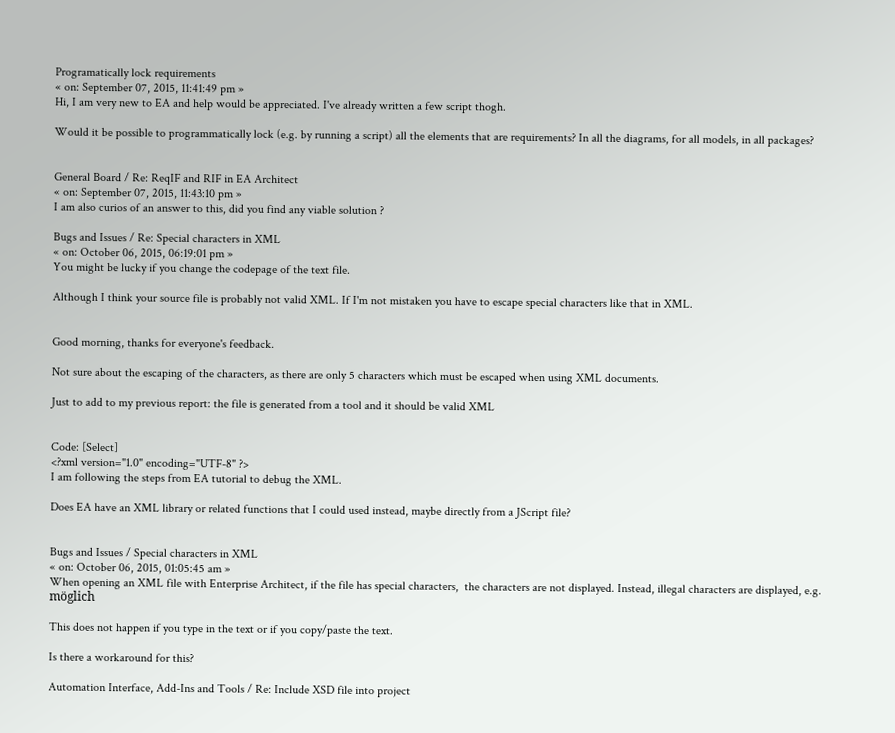Programatically lock requirements
« on: September 07, 2015, 11:41:49 pm »
Hi, I am very new to EA and help would be appreciated. I've already written a few script thogh.

Would it be possible to programmatically lock (e.g. by running a script) all the elements that are requirements? In all the diagrams, for all models, in all packages?


General Board / Re: ReqIF and RIF in EA Architect
« on: September 07, 2015, 11:43:10 pm »
I am also curios of an answer to this, did you find any viable solution ?

Bugs and Issues / Re: Special characters in XML
« on: October 06, 2015, 06:19:01 pm »
You might be lucky if you change the codepage of the text file.

Although I think your source file is probably not valid XML. If I'm not mistaken you have to escape special characters like that in XML.


Good morning, thanks for everyone's feedback.

Not sure about the escaping of the characters, as there are only 5 characters which must be escaped when using XML documents.

Just to add to my previous report: the file is generated from a tool and it should be valid XML


Code: [Select]
<?xml version="1.0" encoding="UTF-8" ?>
I am following the steps from EA tutorial to debug the XML.

Does EA have an XML library or related functions that I could used instead, maybe directly from a JScript file?


Bugs and Issues / Special characters in XML
« on: October 06, 2015, 01:05:45 am »
When opening an XML file with Enterprise Architect, if the file has special characters,  the characters are not displayed. Instead, illegal characters are displayed, e.g. möglich

This does not happen if you type in the text or if you copy/paste the text.

Is there a workaround for this?

Automation Interface, Add-Ins and Tools / Re: Include XSD file into project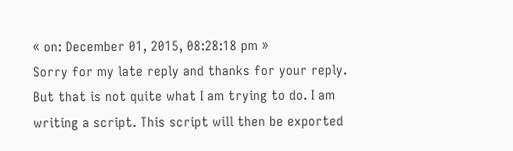« on: December 01, 2015, 08:28:18 pm »
Sorry for my late reply and thanks for your reply.  But that is not quite what I am trying to do. I am writing a script. This script will then be exported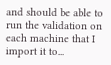and should be able to run the validation on each machine that I import it to...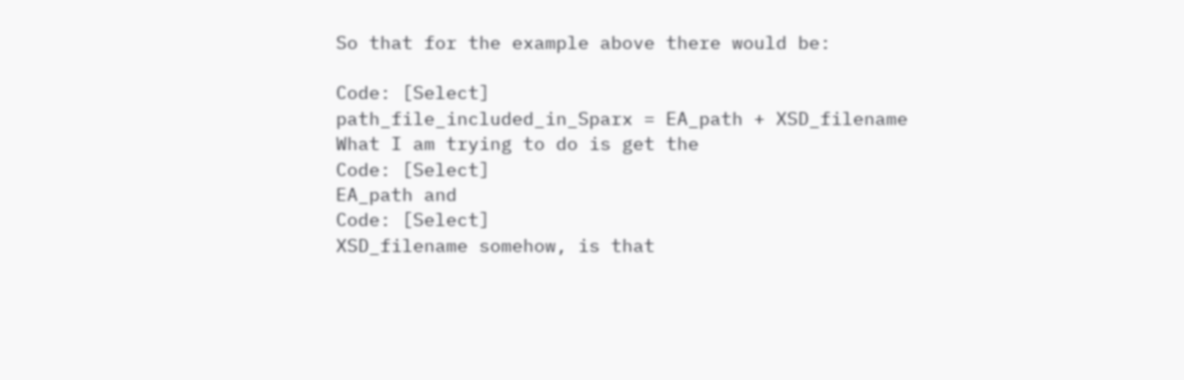So that for the example above there would be:

Code: [Select]
path_file_included_in_Sparx = EA_path + XSD_filename
What I am trying to do is get the
Code: [Select]
EA_path and
Code: [Select]
XSD_filename somehow, is that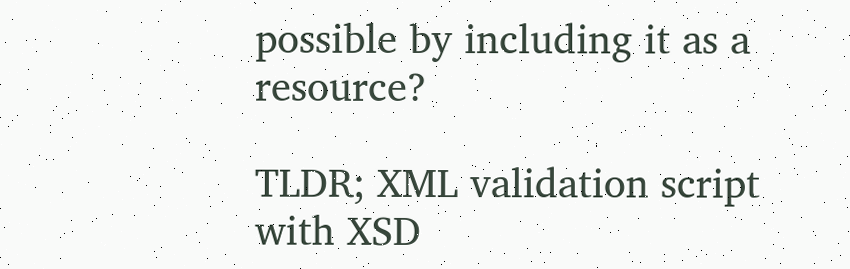possible by including it as a resource?

TLDR; XML validation script with XSD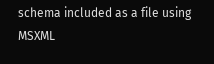schema included as a file using MSXML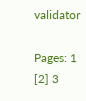validator

Pages: 1 [2] 3